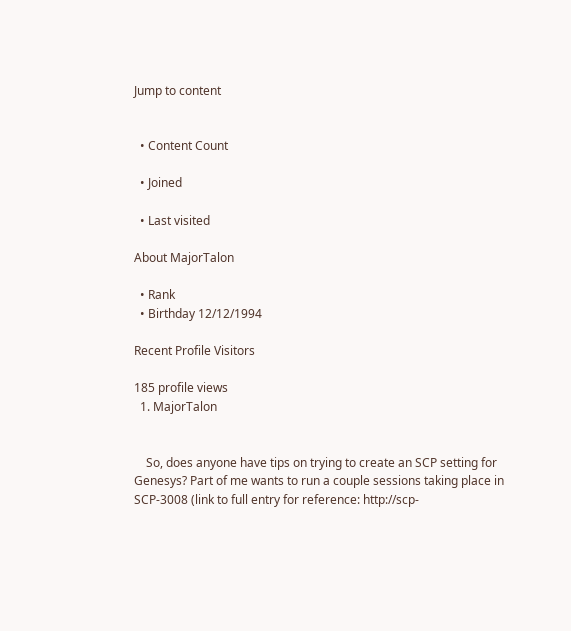Jump to content


  • Content Count

  • Joined

  • Last visited

About MajorTalon

  • Rank
  • Birthday 12/12/1994

Recent Profile Visitors

185 profile views
  1. MajorTalon


    So, does anyone have tips on trying to create an SCP setting for Genesys? Part of me wants to run a couple sessions taking place in SCP-3008 (link to full entry for reference: http://scp-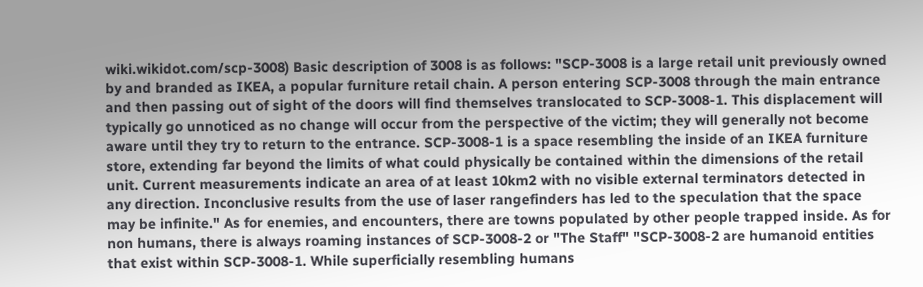wiki.wikidot.com/scp-3008) Basic description of 3008 is as follows: "SCP-3008 is a large retail unit previously owned by and branded as IKEA, a popular furniture retail chain. A person entering SCP-3008 through the main entrance and then passing out of sight of the doors will find themselves translocated to SCP-3008-1. This displacement will typically go unnoticed as no change will occur from the perspective of the victim; they will generally not become aware until they try to return to the entrance. SCP-3008-1 is a space resembling the inside of an IKEA furniture store, extending far beyond the limits of what could physically be contained within the dimensions of the retail unit. Current measurements indicate an area of at least 10km2 with no visible external terminators detected in any direction. Inconclusive results from the use of laser rangefinders has led to the speculation that the space may be infinite." As for enemies, and encounters, there are towns populated by other people trapped inside. As for non humans, there is always roaming instances of SCP-3008-2 or "The Staff" "SCP-3008-2 are humanoid entities that exist within SCP-3008-1. While superficially resembling humans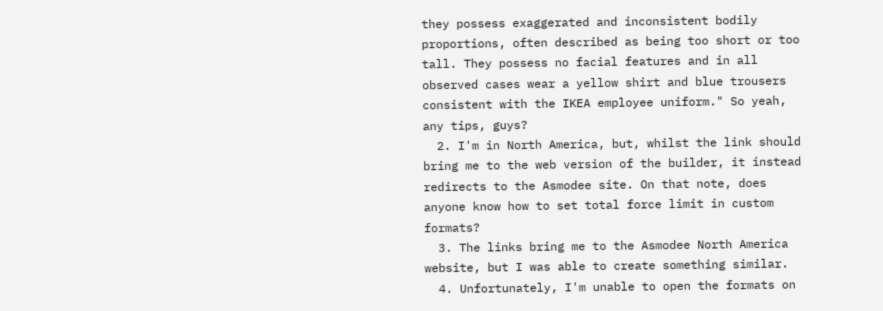they possess exaggerated and inconsistent bodily proportions, often described as being too short or too tall. They possess no facial features and in all observed cases wear a yellow shirt and blue trousers consistent with the IKEA employee uniform." So yeah, any tips, guys?
  2. I'm in North America, but, whilst the link should bring me to the web version of the builder, it instead redirects to the Asmodee site. On that note, does anyone know how to set total force limit in custom formats?
  3. The links bring me to the Asmodee North America website, but I was able to create something similar.
  4. Unfortunately, I'm unable to open the formats on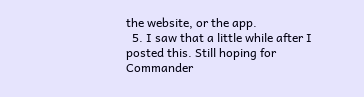the website, or the app.
  5. I saw that a little while after I posted this. Still hoping for Commander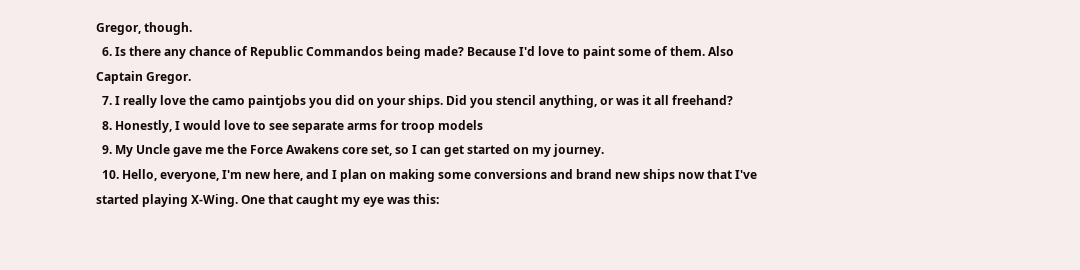Gregor, though.
  6. Is there any chance of Republic Commandos being made? Because I'd love to paint some of them. Also Captain Gregor.
  7. I really love the camo paintjobs you did on your ships. Did you stencil anything, or was it all freehand?
  8. Honestly, I would love to see separate arms for troop models
  9. My Uncle gave me the Force Awakens core set, so I can get started on my journey.
  10. Hello, everyone, I'm new here, and I plan on making some conversions and brand new ships now that I've started playing X-Wing. One that caught my eye was this: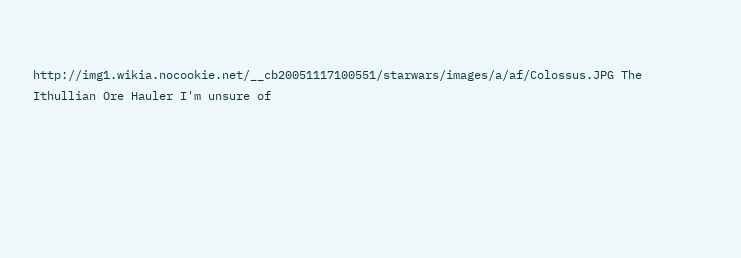http://img1.wikia.nocookie.net/__cb20051117100551/starwars/images/a/af/Colossus.JPG The Ithullian Ore Hauler I'm unsure of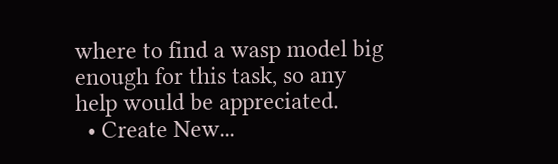where to find a wasp model big enough for this task, so any help would be appreciated.
  • Create New...